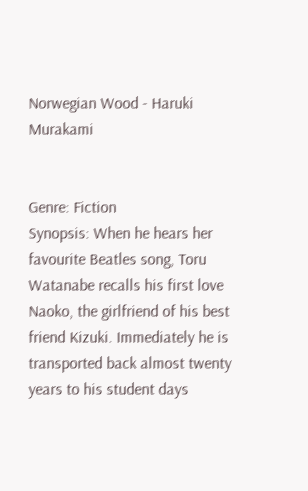Norwegian Wood - Haruki Murakami


Genre: Fiction
Synopsis: When he hears her favourite Beatles song, Toru Watanabe recalls his first love Naoko, the girlfriend of his best friend Kizuki. Immediately he is transported back almost twenty years to his student days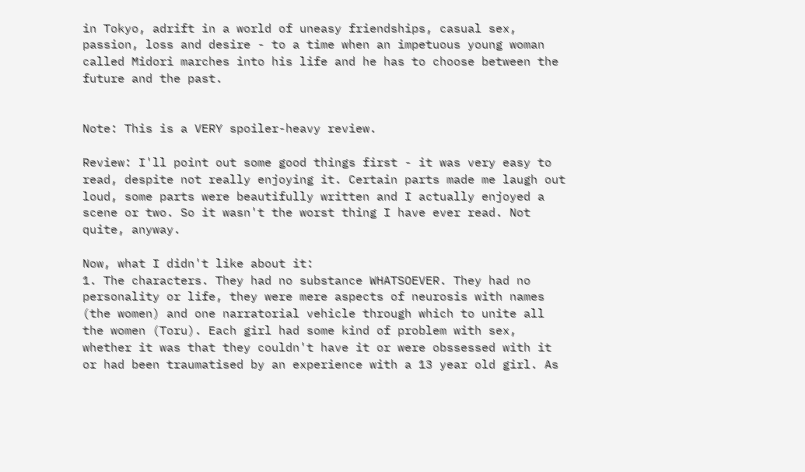in Tokyo, adrift in a world of uneasy friendships, casual sex, passion, loss and desire - to a time when an impetuous young woman called Midori marches into his life and he has to choose between the future and the past.


Note: This is a VERY spoiler-heavy review.

Review: I'll point out some good things first - it was very easy to read, despite not really enjoying it. Certain parts made me laugh out loud, some parts were beautifully written and I actually enjoyed a scene or two. So it wasn't the worst thing I have ever read. Not quite, anyway.

Now, what I didn't like about it:
1. The characters. They had no substance WHATSOEVER. They had no personality or life, they were mere aspects of neurosis with names (the women) and one narratorial vehicle through which to unite all the women (Toru). Each girl had some kind of problem with sex, whether it was that they couldn't have it or were obssessed with it or had been traumatised by an experience with a 13 year old girl. As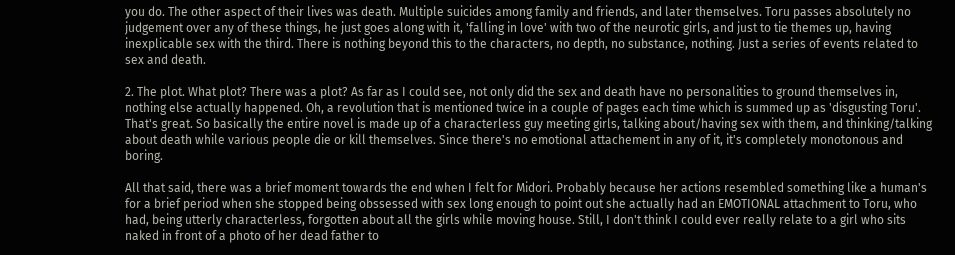you do. The other aspect of their lives was death. Multiple suicides among family and friends, and later themselves. Toru passes absolutely no judgement over any of these things, he just goes along with it, 'falling in love' with two of the neurotic girls, and just to tie themes up, having inexplicable sex with the third. There is nothing beyond this to the characters, no depth, no substance, nothing. Just a series of events related to sex and death.

2. The plot. What plot? There was a plot? As far as I could see, not only did the sex and death have no personalities to ground themselves in, nothing else actually happened. Oh, a revolution that is mentioned twice in a couple of pages each time which is summed up as 'disgusting Toru'. That's great. So basically the entire novel is made up of a characterless guy meeting girls, talking about/having sex with them, and thinking/talking about death while various people die or kill themselves. Since there's no emotional attachement in any of it, it's completely monotonous and boring.

All that said, there was a brief moment towards the end when I felt for Midori. Probably because her actions resembled something like a human's for a brief period when she stopped being obssessed with sex long enough to point out she actually had an EMOTIONAL attachment to Toru, who had, being utterly characterless, forgotten about all the girls while moving house. Still, I don't think I could ever really relate to a girl who sits naked in front of a photo of her dead father to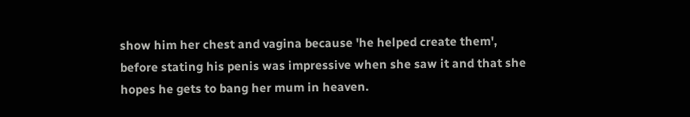show him her chest and vagina because 'he helped create them', before stating his penis was impressive when she saw it and that she hopes he gets to bang her mum in heaven.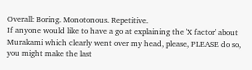Overall: Boring. Monotonous. Repetitive.
If anyone would like to have a go at explaining the 'X factor' about Murakami which clearly went over my head, please, PLEASE do so, you might make the last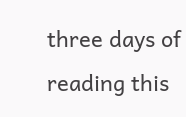three days of reading this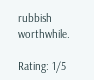rubbish worthwhile.

Rating: 1/5